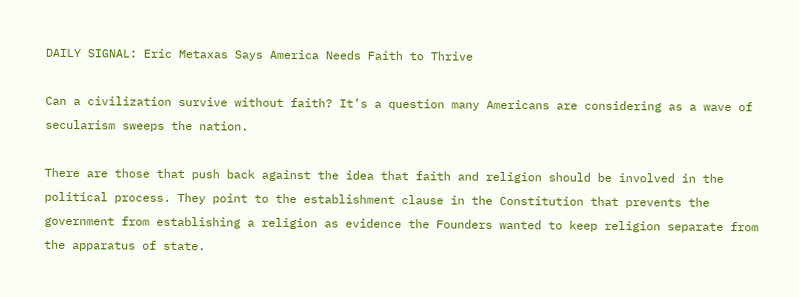DAILY SIGNAL: Eric Metaxas Says America Needs Faith to Thrive

Can a civilization survive without faith? It’s a question many Americans are considering as a wave of secularism sweeps the nation.

There are those that push back against the idea that faith and religion should be involved in the political process. They point to the establishment clause in the Constitution that prevents the government from establishing a religion as evidence the Founders wanted to keep religion separate from the apparatus of state.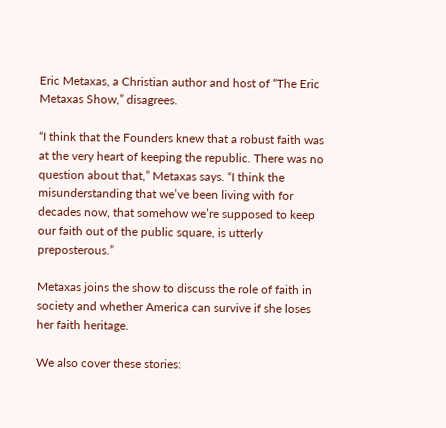Eric Metaxas, a Christian author and host of “The Eric Metaxas Show,” disagrees.

“I think that the Founders knew that a robust faith was at the very heart of keeping the republic. There was no question about that,” Metaxas says. “I think the misunderstanding that we’ve been living with for decades now, that somehow we’re supposed to keep our faith out of the public square, is utterly preposterous.”

Metaxas joins the show to discuss the role of faith in society and whether America can survive if she loses her faith heritage.

We also cover these stories: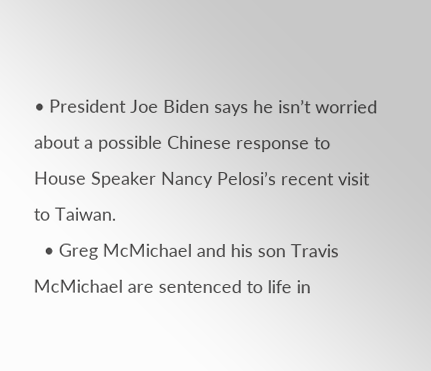• President Joe Biden says he isn’t worried about a possible Chinese response to House Speaker Nancy Pelosi’s recent visit to Taiwan.
  • Greg McMichael and his son Travis McMichael are sentenced to life in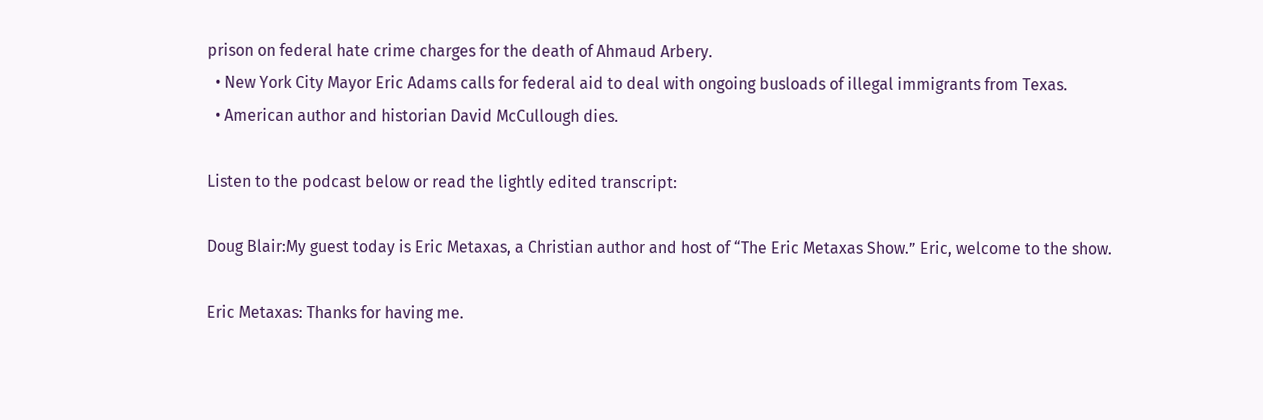prison on federal hate crime charges for the death of Ahmaud Arbery.
  • New York City Mayor Eric Adams calls for federal aid to deal with ongoing busloads of illegal immigrants from Texas.
  • American author and historian David McCullough dies.

Listen to the podcast below or read the lightly edited transcript:

Doug Blair:My guest today is Eric Metaxas, a Christian author and host of “The Eric Metaxas Show.” Eric, welcome to the show.

Eric Metaxas: Thanks for having me.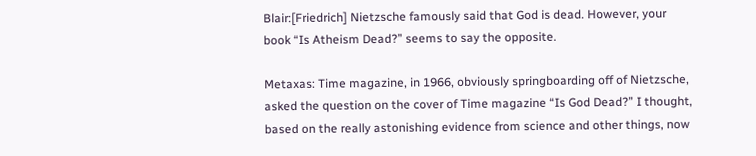Blair:[Friedrich] Nietzsche famously said that God is dead. However, your book “Is Atheism Dead?” seems to say the opposite.

Metaxas: Time magazine, in 1966, obviously springboarding off of Nietzsche, asked the question on the cover of Time magazine “Is God Dead?” I thought, based on the really astonishing evidence from science and other things, now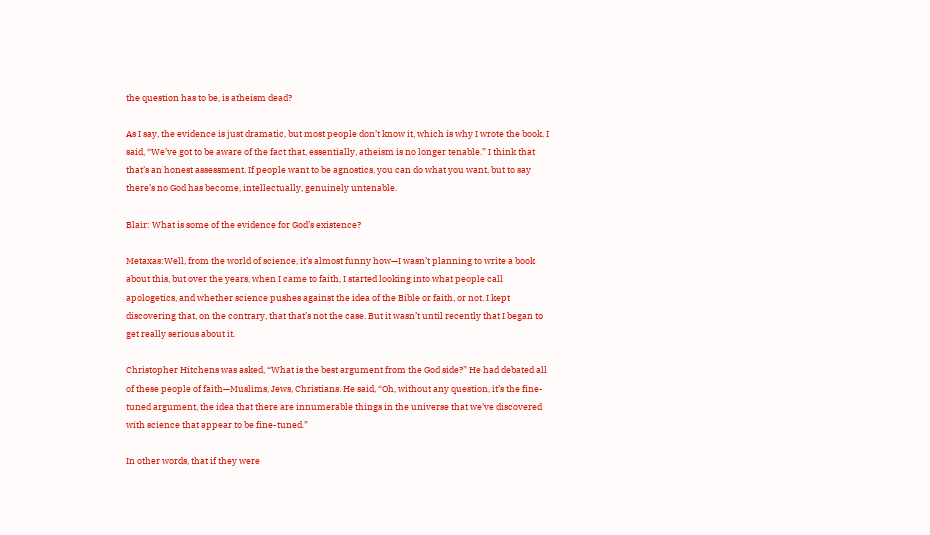the question has to be, is atheism dead?

As I say, the evidence is just dramatic, but most people don’t know it, which is why I wrote the book. I said, “We’ve got to be aware of the fact that, essentially, atheism is no longer tenable.” I think that that’s an honest assessment. If people want to be agnostics, you can do what you want, but to say there’s no God has become, intellectually, genuinely untenable.

Blair: What is some of the evidence for God’s existence?

Metaxas:Well, from the world of science, it’s almost funny how—I wasn’t planning to write a book about this, but over the years, when I came to faith, I started looking into what people call apologetics, and whether science pushes against the idea of the Bible or faith, or not. I kept discovering that, on the contrary, that that’s not the case. But it wasn’t until recently that I began to get really serious about it.

Christopher Hitchens was asked, “What is the best argument from the God side?” He had debated all of these people of faith—Muslims, Jews, Christians. He said, “Oh, without any question, it’s the fine-tuned argument, the idea that there are innumerable things in the universe that we’ve discovered with science that appear to be fine-tuned.”

In other words, that if they were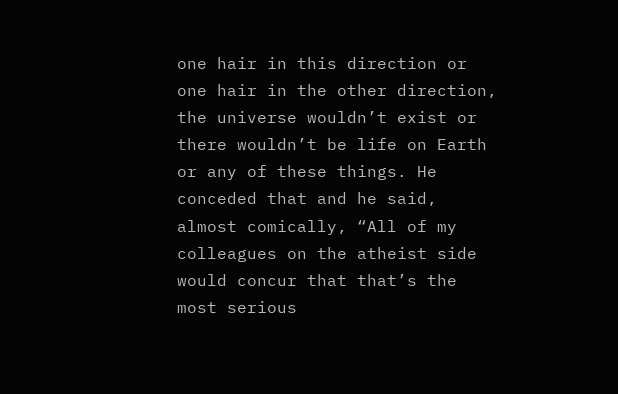one hair in this direction or one hair in the other direction, the universe wouldn’t exist or there wouldn’t be life on Earth or any of these things. He conceded that and he said, almost comically, “All of my colleagues on the atheist side would concur that that’s the most serious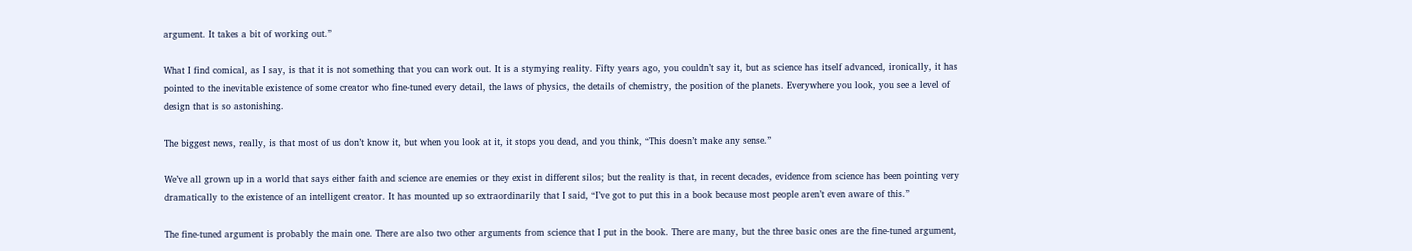argument. It takes a bit of working out.”

What I find comical, as I say, is that it is not something that you can work out. It is a stymying reality. Fifty years ago, you couldn’t say it, but as science has itself advanced, ironically, it has pointed to the inevitable existence of some creator who fine-tuned every detail, the laws of physics, the details of chemistry, the position of the planets. Everywhere you look, you see a level of design that is so astonishing.

The biggest news, really, is that most of us don’t know it, but when you look at it, it stops you dead, and you think, “This doesn’t make any sense.”

We’ve all grown up in a world that says either faith and science are enemies or they exist in different silos; but the reality is that, in recent decades, evidence from science has been pointing very dramatically to the existence of an intelligent creator. It has mounted up so extraordinarily that I said, “I’ve got to put this in a book because most people aren’t even aware of this.”

The fine-tuned argument is probably the main one. There are also two other arguments from science that I put in the book. There are many, but the three basic ones are the fine-tuned argument,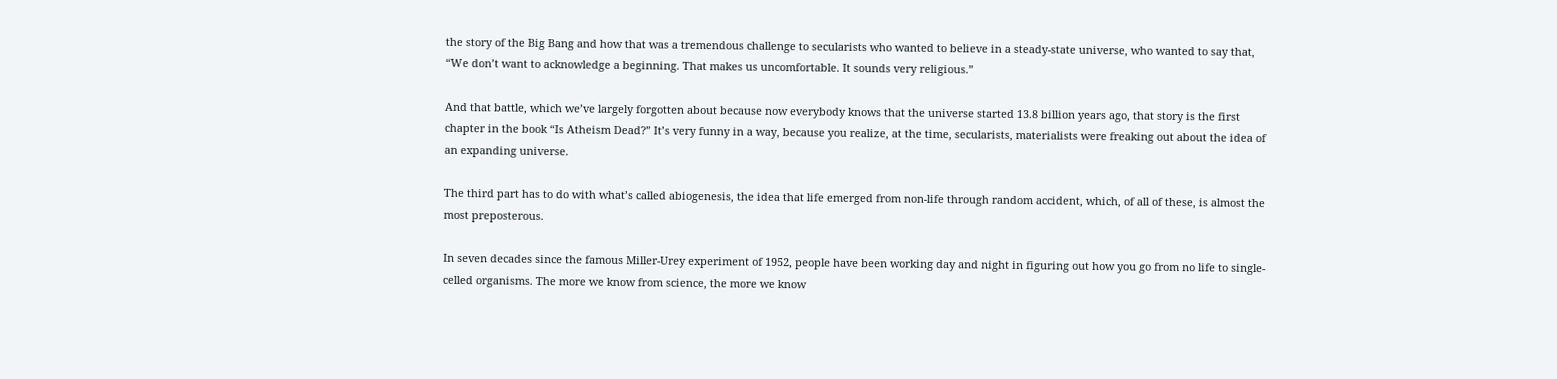the story of the Big Bang and how that was a tremendous challenge to secularists who wanted to believe in a steady-state universe, who wanted to say that, “We don’t want to acknowledge a beginning. That makes us uncomfortable. It sounds very religious.”

And that battle, which we’ve largely forgotten about because now everybody knows that the universe started 13.8 billion years ago, that story is the first chapter in the book “Is Atheism Dead?” It’s very funny in a way, because you realize, at the time, secularists, materialists were freaking out about the idea of an expanding universe.

The third part has to do with what’s called abiogenesis, the idea that life emerged from non-life through random accident, which, of all of these, is almost the most preposterous.

In seven decades since the famous Miller-Urey experiment of 1952, people have been working day and night in figuring out how you go from no life to single-celled organisms. The more we know from science, the more we know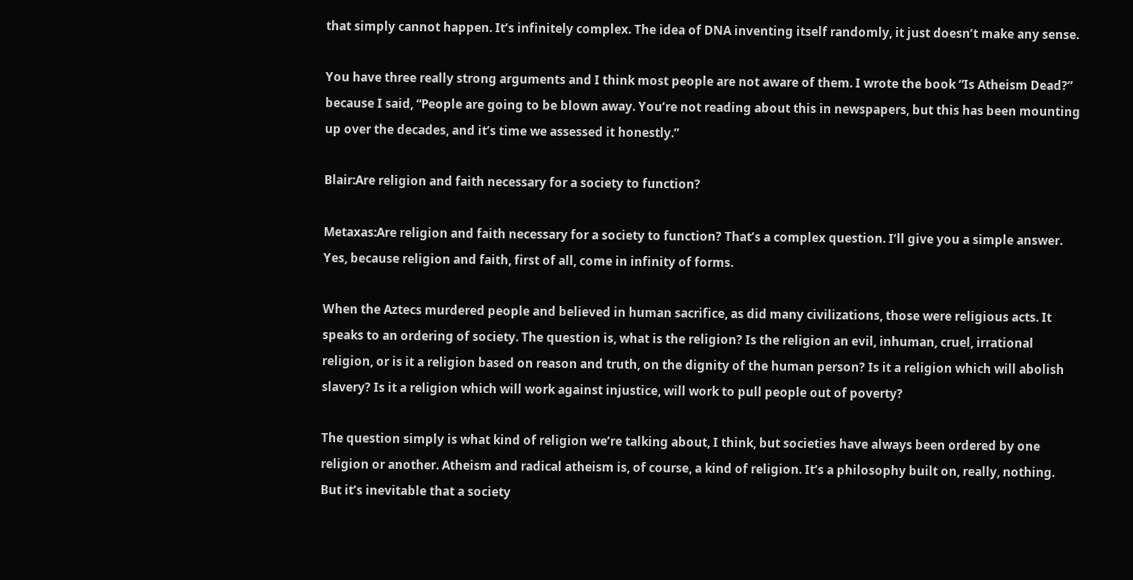that simply cannot happen. It’s infinitely complex. The idea of DNA inventing itself randomly, it just doesn’t make any sense.

You have three really strong arguments and I think most people are not aware of them. I wrote the book “Is Atheism Dead?” because I said, “People are going to be blown away. You’re not reading about this in newspapers, but this has been mounting up over the decades, and it’s time we assessed it honestly.”

Blair:Are religion and faith necessary for a society to function?

Metaxas:Are religion and faith necessary for a society to function? That’s a complex question. I’ll give you a simple answer. Yes, because religion and faith, first of all, come in infinity of forms.

When the Aztecs murdered people and believed in human sacrifice, as did many civilizations, those were religious acts. It speaks to an ordering of society. The question is, what is the religion? Is the religion an evil, inhuman, cruel, irrational religion, or is it a religion based on reason and truth, on the dignity of the human person? Is it a religion which will abolish slavery? Is it a religion which will work against injustice, will work to pull people out of poverty?

The question simply is what kind of religion we’re talking about, I think, but societies have always been ordered by one religion or another. Atheism and radical atheism is, of course, a kind of religion. It’s a philosophy built on, really, nothing. But it’s inevitable that a society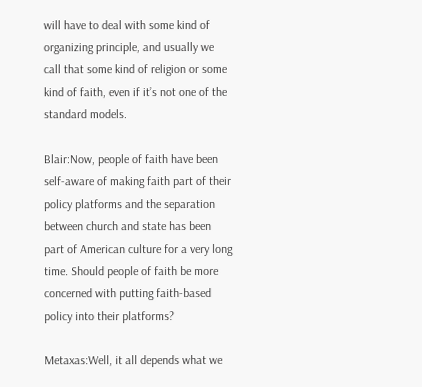will have to deal with some kind of organizing principle, and usually we call that some kind of religion or some kind of faith, even if it’s not one of the standard models.

Blair:Now, people of faith have been self-aware of making faith part of their policy platforms and the separation between church and state has been part of American culture for a very long time. Should people of faith be more concerned with putting faith-based policy into their platforms?

Metaxas:Well, it all depends what we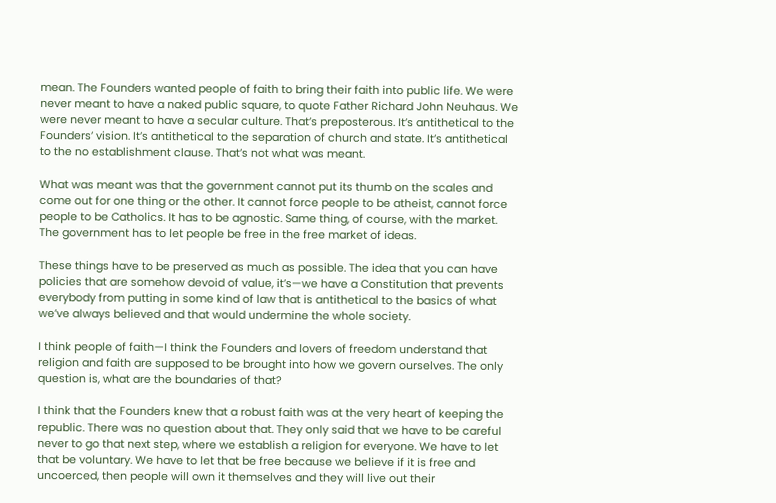mean. The Founders wanted people of faith to bring their faith into public life. We were never meant to have a naked public square, to quote Father Richard John Neuhaus. We were never meant to have a secular culture. That’s preposterous. It’s antithetical to the Founders’ vision. It’s antithetical to the separation of church and state. It’s antithetical to the no establishment clause. That’s not what was meant.

What was meant was that the government cannot put its thumb on the scales and come out for one thing or the other. It cannot force people to be atheist, cannot force people to be Catholics. It has to be agnostic. Same thing, of course, with the market. The government has to let people be free in the free market of ideas.

These things have to be preserved as much as possible. The idea that you can have policies that are somehow devoid of value, it’s—we have a Constitution that prevents everybody from putting in some kind of law that is antithetical to the basics of what we’ve always believed and that would undermine the whole society.

I think people of faith—I think the Founders and lovers of freedom understand that religion and faith are supposed to be brought into how we govern ourselves. The only question is, what are the boundaries of that?

I think that the Founders knew that a robust faith was at the very heart of keeping the republic. There was no question about that. They only said that we have to be careful never to go that next step, where we establish a religion for everyone. We have to let that be voluntary. We have to let that be free because we believe if it is free and uncoerced, then people will own it themselves and they will live out their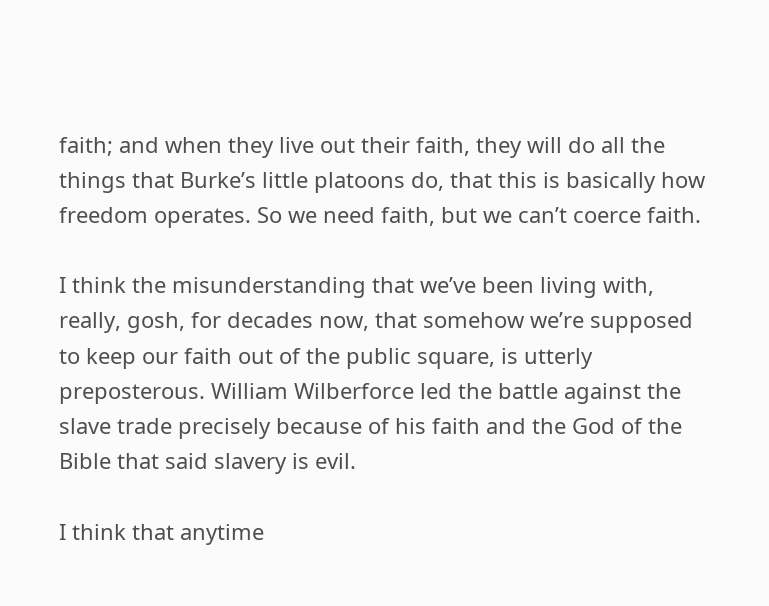faith; and when they live out their faith, they will do all the things that Burke’s little platoons do, that this is basically how freedom operates. So we need faith, but we can’t coerce faith.

I think the misunderstanding that we’ve been living with, really, gosh, for decades now, that somehow we’re supposed to keep our faith out of the public square, is utterly preposterous. William Wilberforce led the battle against the slave trade precisely because of his faith and the God of the Bible that said slavery is evil.

I think that anytime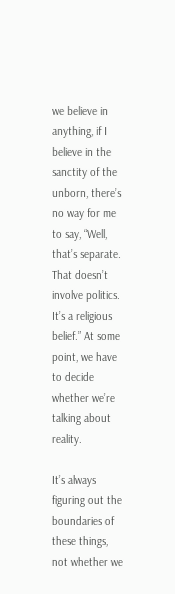we believe in anything, if I believe in the sanctity of the unborn, there’s no way for me to say, “Well, that’s separate. That doesn’t involve politics. It’s a religious belief.” At some point, we have to decide whether we’re talking about reality.

It’s always figuring out the boundaries of these things, not whether we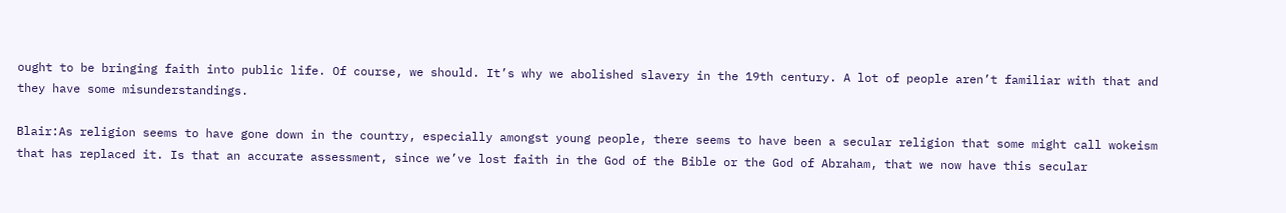ought to be bringing faith into public life. Of course, we should. It’s why we abolished slavery in the 19th century. A lot of people aren’t familiar with that and they have some misunderstandings.

Blair:As religion seems to have gone down in the country, especially amongst young people, there seems to have been a secular religion that some might call wokeism that has replaced it. Is that an accurate assessment, since we’ve lost faith in the God of the Bible or the God of Abraham, that we now have this secular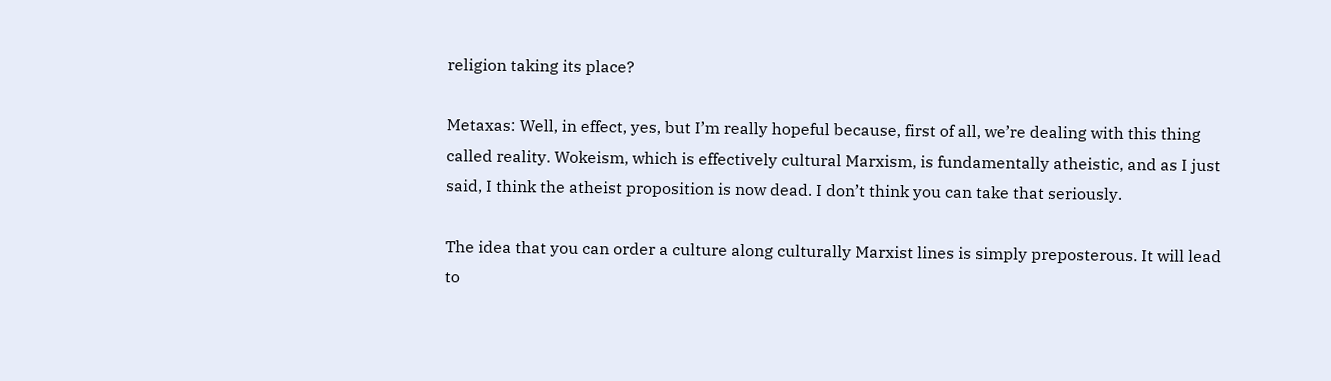religion taking its place?

Metaxas: Well, in effect, yes, but I’m really hopeful because, first of all, we’re dealing with this thing called reality. Wokeism, which is effectively cultural Marxism, is fundamentally atheistic, and as I just said, I think the atheist proposition is now dead. I don’t think you can take that seriously.

The idea that you can order a culture along culturally Marxist lines is simply preposterous. It will lead to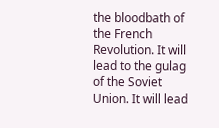the bloodbath of the French Revolution. It will lead to the gulag of the Soviet Union. It will lead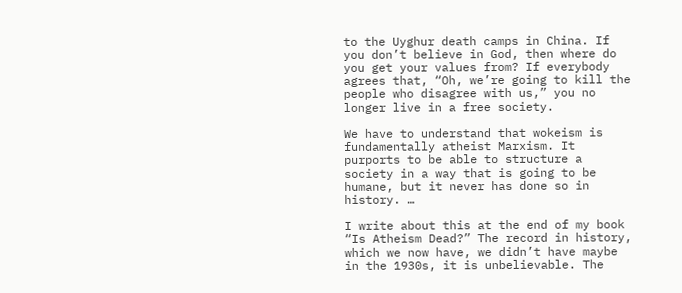to the Uyghur death camps in China. If you don’t believe in God, then where do you get your values from? If everybody agrees that, “Oh, we’re going to kill the people who disagree with us,” you no longer live in a free society.

We have to understand that wokeism is fundamentally atheist Marxism. It purports to be able to structure a society in a way that is going to be humane, but it never has done so in history. …

I write about this at the end of my book “Is Atheism Dead?” The record in history, which we now have, we didn’t have maybe in the 1930s, it is unbelievable. The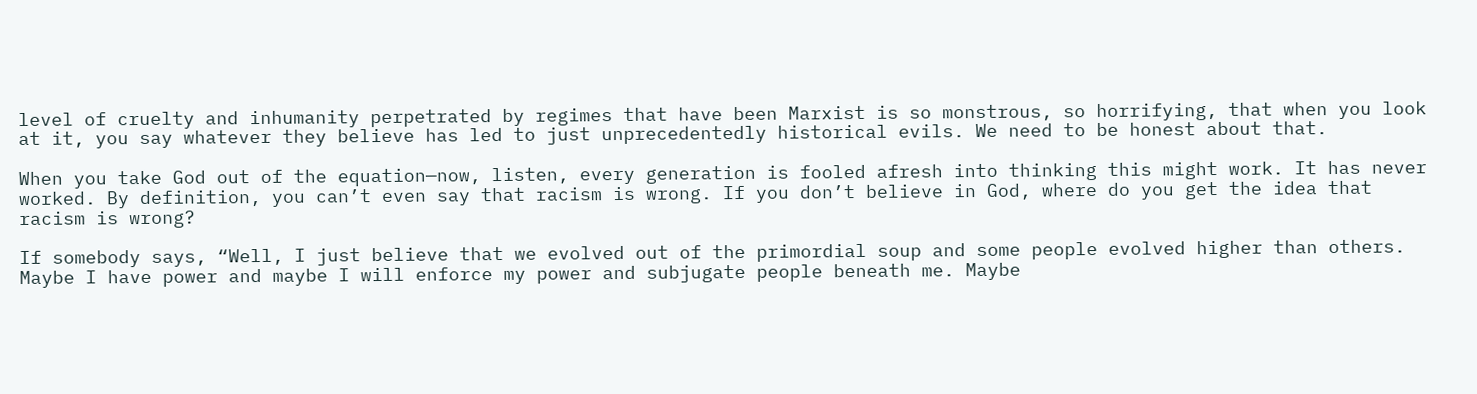level of cruelty and inhumanity perpetrated by regimes that have been Marxist is so monstrous, so horrifying, that when you look at it, you say whatever they believe has led to just unprecedentedly historical evils. We need to be honest about that.

When you take God out of the equation—now, listen, every generation is fooled afresh into thinking this might work. It has never worked. By definition, you can’t even say that racism is wrong. If you don’t believe in God, where do you get the idea that racism is wrong?

If somebody says, “Well, I just believe that we evolved out of the primordial soup and some people evolved higher than others. Maybe I have power and maybe I will enforce my power and subjugate people beneath me. Maybe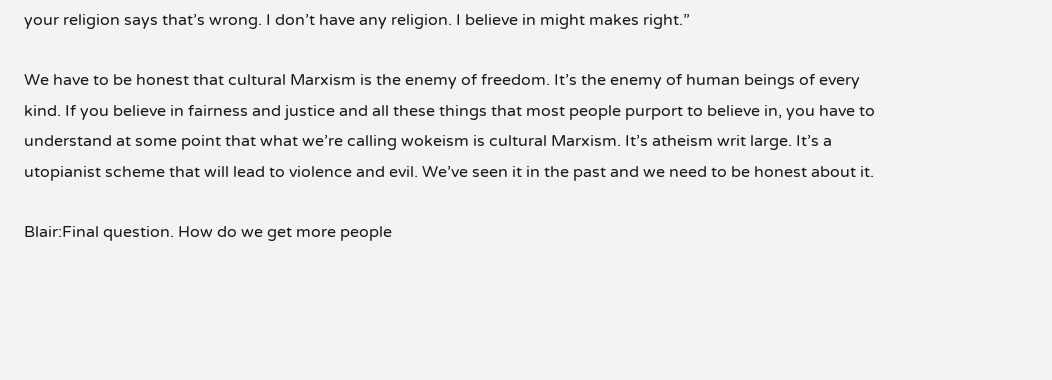your religion says that’s wrong. I don’t have any religion. I believe in might makes right.”

We have to be honest that cultural Marxism is the enemy of freedom. It’s the enemy of human beings of every kind. If you believe in fairness and justice and all these things that most people purport to believe in, you have to understand at some point that what we’re calling wokeism is cultural Marxism. It’s atheism writ large. It’s a utopianist scheme that will lead to violence and evil. We’ve seen it in the past and we need to be honest about it.

Blair:Final question. How do we get more people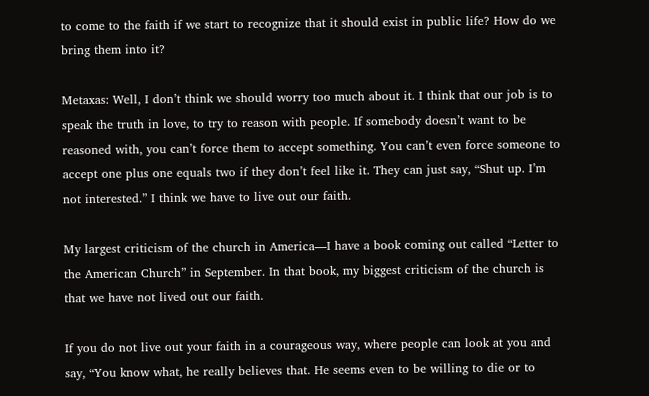to come to the faith if we start to recognize that it should exist in public life? How do we bring them into it?

Metaxas: Well, I don’t think we should worry too much about it. I think that our job is to speak the truth in love, to try to reason with people. If somebody doesn’t want to be reasoned with, you can’t force them to accept something. You can’t even force someone to accept one plus one equals two if they don’t feel like it. They can just say, “Shut up. I’m not interested.” I think we have to live out our faith.

My largest criticism of the church in America—I have a book coming out called “Letter to the American Church” in September. In that book, my biggest criticism of the church is that we have not lived out our faith.

If you do not live out your faith in a courageous way, where people can look at you and say, “You know what, he really believes that. He seems even to be willing to die or to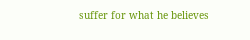suffer for what he believes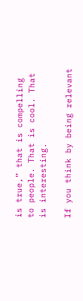is true,” that is compelling to people. That is cool. That is interesting.

If you think by being relevant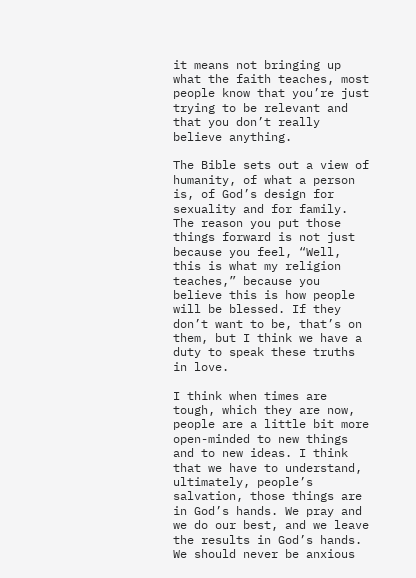it means not bringing up what the faith teaches, most people know that you’re just trying to be relevant and that you don’t really believe anything.

The Bible sets out a view of humanity, of what a person is, of God’s design for sexuality and for family. The reason you put those things forward is not just because you feel, “Well, this is what my religion teaches,” because you believe this is how people will be blessed. If they don’t want to be, that’s on them, but I think we have a duty to speak these truths in love.

I think when times are tough, which they are now, people are a little bit more open-minded to new things and to new ideas. I think that we have to understand, ultimately, people’s salvation, those things are in God’s hands. We pray and we do our best, and we leave the results in God’s hands. We should never be anxious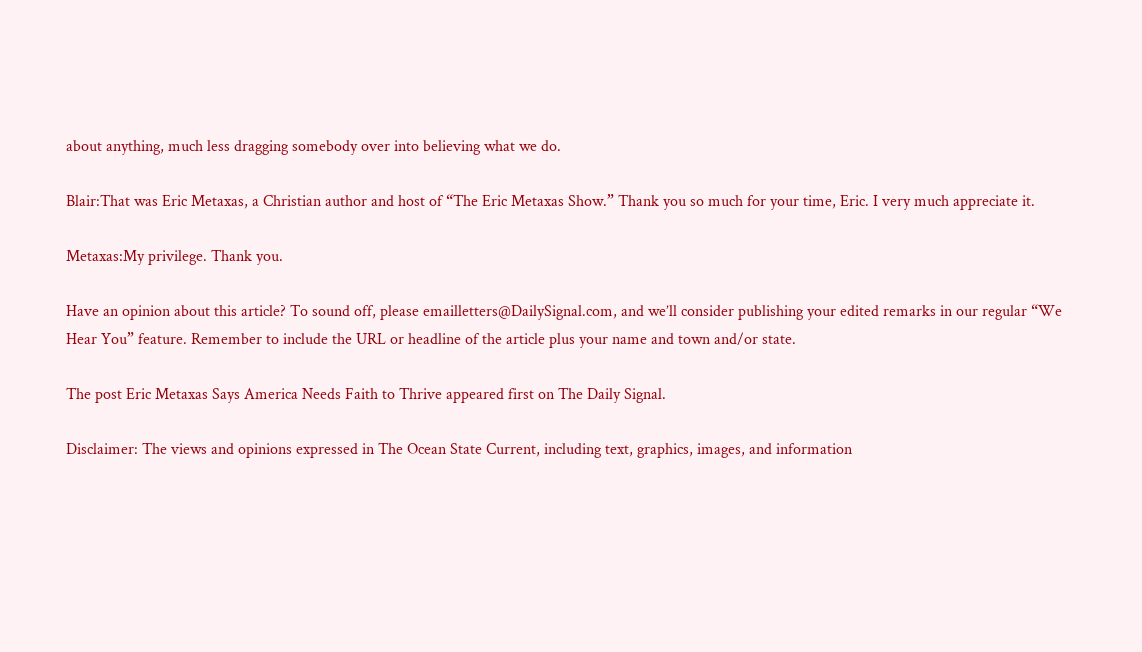about anything, much less dragging somebody over into believing what we do.

Blair:That was Eric Metaxas, a Christian author and host of “The Eric Metaxas Show.” Thank you so much for your time, Eric. I very much appreciate it.

Metaxas:My privilege. Thank you.

Have an opinion about this article? To sound off, please emailletters@DailySignal.com, and we’ll consider publishing your edited remarks in our regular “We Hear You” feature. Remember to include the URL or headline of the article plus your name and town and/or state.

The post Eric Metaxas Says America Needs Faith to Thrive appeared first on The Daily Signal.

Disclaimer: The views and opinions expressed in The Ocean State Current, including text, graphics, images, and information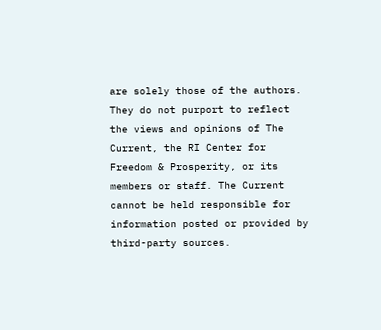are solely those of the authors. They do not purport to reflect the views and opinions of The Current, the RI Center for Freedom & Prosperity, or its members or staff. The Current cannot be held responsible for information posted or provided by third-party sources.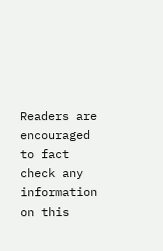Readers are encouraged to fact check any information on this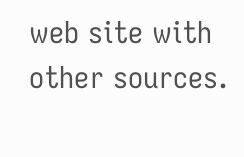web site with other sources.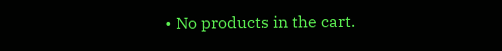• No products in the cart.